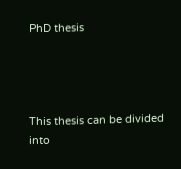PhD thesis




This thesis can be divided into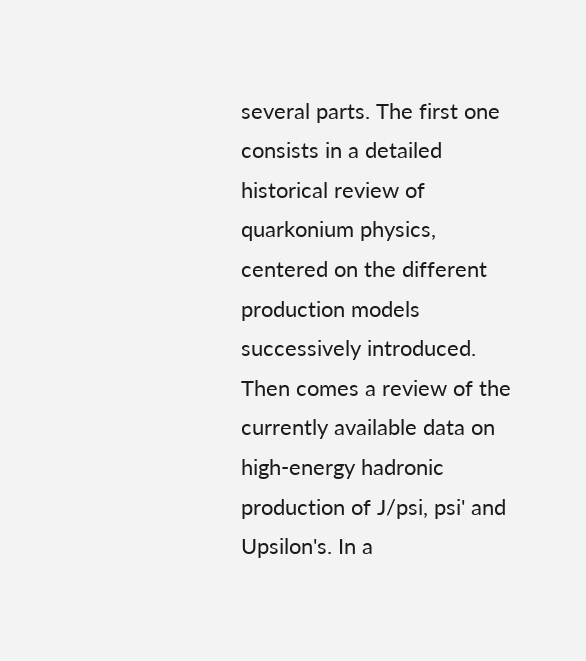several parts. The first one consists in a detailed historical review of quarkonium physics, centered on the different production models successively introduced. Then comes a review of the currently available data on high-energy hadronic production of J/psi, psi' and Upsilon's. In a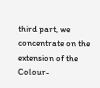third part, we concentrate on the extension of the Colour-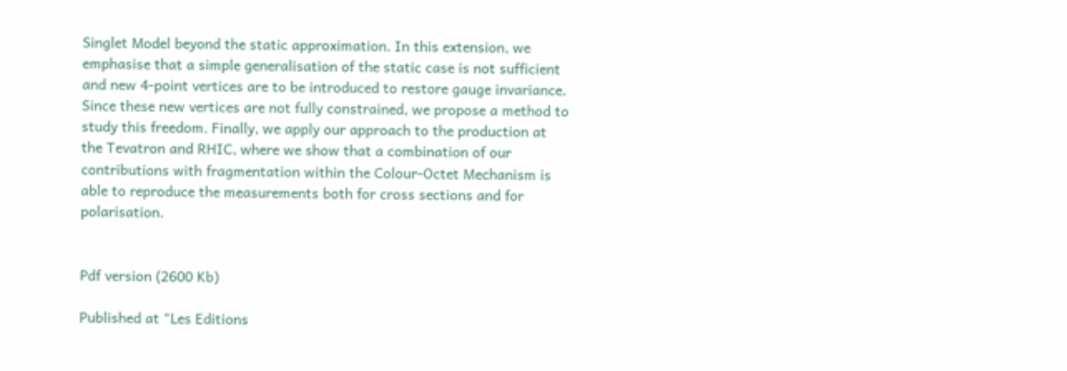Singlet Model beyond the static approximation. In this extension, we emphasise that a simple generalisation of the static case is not sufficient and new 4-point vertices are to be introduced to restore gauge invariance. Since these new vertices are not fully constrained, we propose a method to study this freedom. Finally, we apply our approach to the production at the Tevatron and RHIC, where we show that a combination of our contributions with fragmentation within the Colour-Octet Mechanism is able to reproduce the measurements both for cross sections and for polarisation.


Pdf version (2600 Kb)

Published at "Les Editions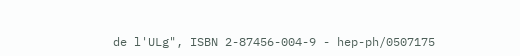de l'ULg", ISBN 2-87456-004-9 - hep-ph/0507175